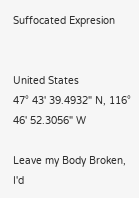Suffocated Expresion


United States
47° 43' 39.4932" N, 116° 46' 52.3056" W

Leave my Body Broken, I'd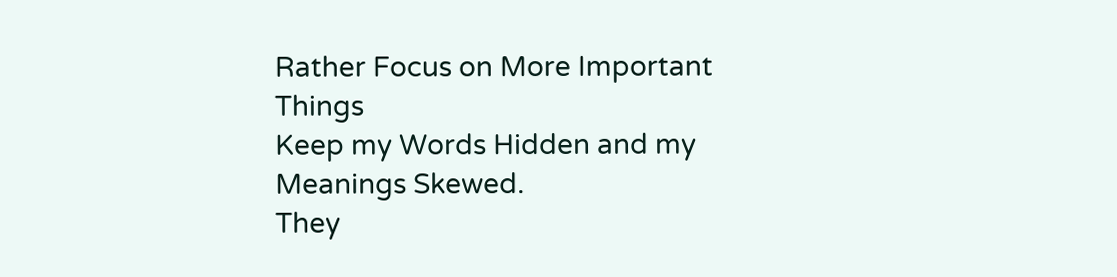Rather Focus on More Important Things
Keep my Words Hidden and my Meanings Skewed.
They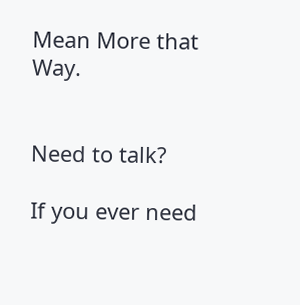Mean More that Way.


Need to talk?

If you ever need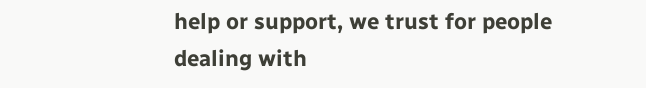help or support, we trust for people dealing with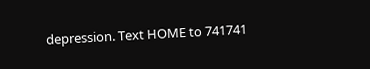depression. Text HOME to 741741